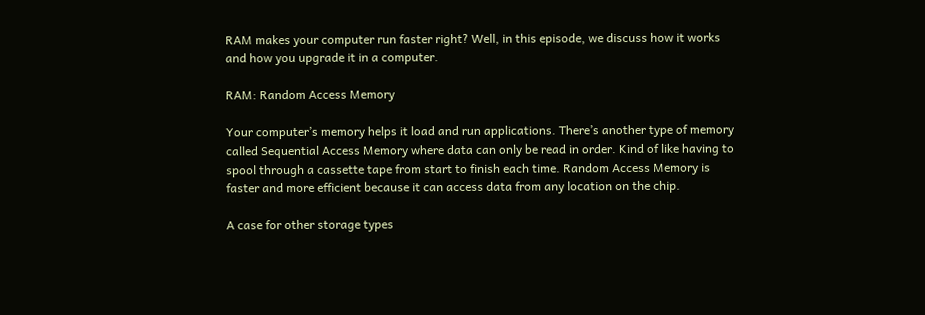RAM makes your computer run faster right? Well, in this episode, we discuss how it works and how you upgrade it in a computer.

RAM: Random Access Memory

Your computer’s memory helps it load and run applications. There’s another type of memory called Sequential Access Memory where data can only be read in order. Kind of like having to spool through a cassette tape from start to finish each time. Random Access Memory is faster and more efficient because it can access data from any location on the chip.

A case for other storage types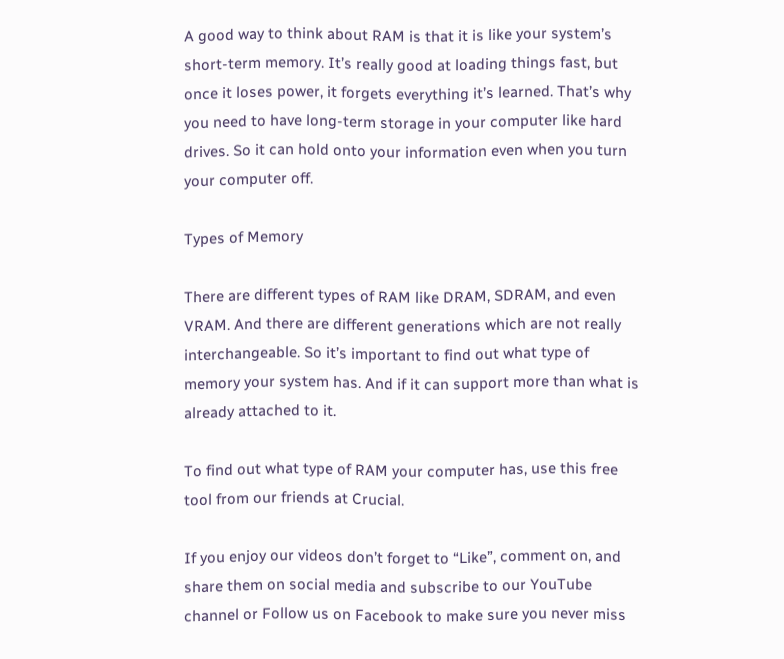A good way to think about RAM is that it is like your system’s short-term memory. It’s really good at loading things fast, but once it loses power, it forgets everything it’s learned. That’s why you need to have long-term storage in your computer like hard drives. So it can hold onto your information even when you turn your computer off.

Types of Memory

There are different types of RAM like DRAM, SDRAM, and even VRAM. And there are different generations which are not really interchangeable. So it’s important to find out what type of memory your system has. And if it can support more than what is already attached to it.

To find out what type of RAM your computer has, use this free tool from our friends at Crucial.

If you enjoy our videos don’t forget to “Like”, comment on, and share them on social media and subscribe to our YouTube channel or Follow us on Facebook to make sure you never miss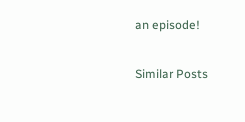an episode!

Similar Posts